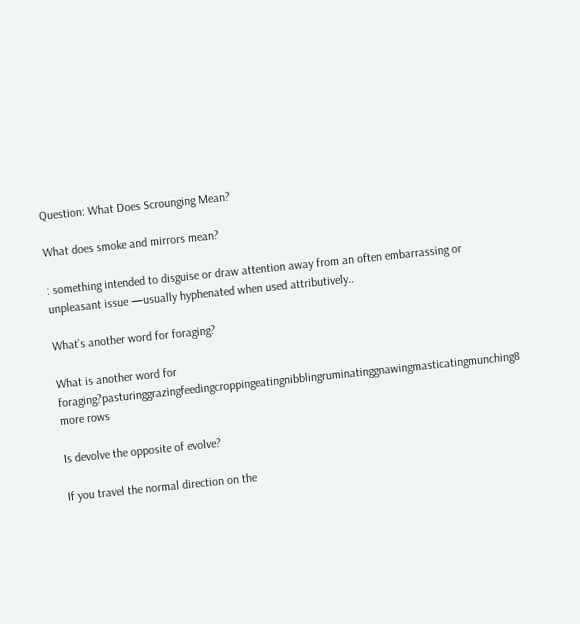Question: What Does Scrounging Mean?

What does smoke and mirrors mean?

: something intended to disguise or draw attention away from an often embarrassing or unpleasant issue —usually hyphenated when used attributively..

What’s another word for foraging?

What is another word for foraging?pasturinggrazingfeedingcroppingeatingnibblingruminatinggnawingmasticatingmunching8 more rows

Is devolve the opposite of evolve?

If you travel the normal direction on the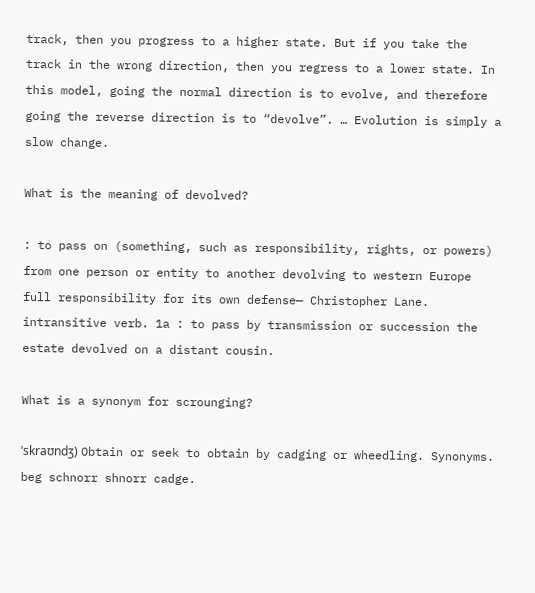track, then you progress to a higher state. But if you take the track in the wrong direction, then you regress to a lower state. In this model, going the normal direction is to evolve, and therefore going the reverse direction is to “devolve”. … Evolution is simply a slow change.

What is the meaning of devolved?

: to pass on (something, such as responsibility, rights, or powers) from one person or entity to another devolving to western Europe full responsibility for its own defense— Christopher Lane. intransitive verb. 1a : to pass by transmission or succession the estate devolved on a distant cousin.

What is a synonym for scrounging?

ˈskraʊndʒ) Obtain or seek to obtain by cadging or wheedling. Synonyms. beg schnorr shnorr cadge.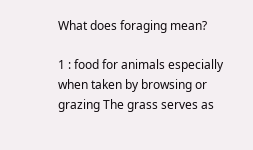What does foraging mean?

1 : food for animals especially when taken by browsing or grazing The grass serves as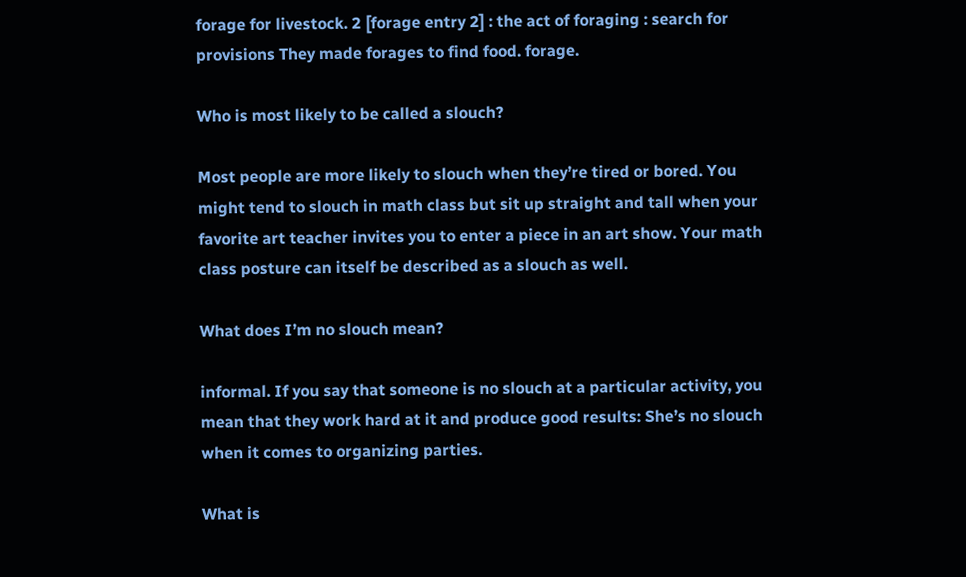forage for livestock. 2 [forage entry 2] : the act of foraging : search for provisions They made forages to find food. forage.

Who is most likely to be called a slouch?

Most people are more likely to slouch when they’re tired or bored. You might tend to slouch in math class but sit up straight and tall when your favorite art teacher invites you to enter a piece in an art show. Your math class posture can itself be described as a slouch as well.

What does I’m no slouch mean?

informal. If you say that someone is no slouch at a particular activity, you mean that they work hard at it and produce good results: She’s no slouch when it comes to organizing parties.

What is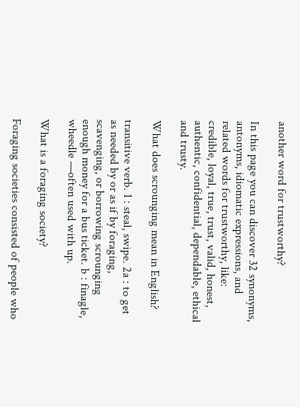another word for trustworthy?

In this page you can discover 32 synonyms, antonyms, idiomatic expressions, and related words for trustworthy, like: credible, loyal, true, trust, valid, honest, authentic, confidential, dependable, ethical and trusty.

What does scrounging mean in English?

transitive verb. 1 : steal, swipe. 2a : to get as needed by or as if by foraging, scavenging, or borrowing scrounging enough money for a bus ticket. b : finagle, wheedle —often used with up.

What is a foraging society?

Foraging societies consisted of people who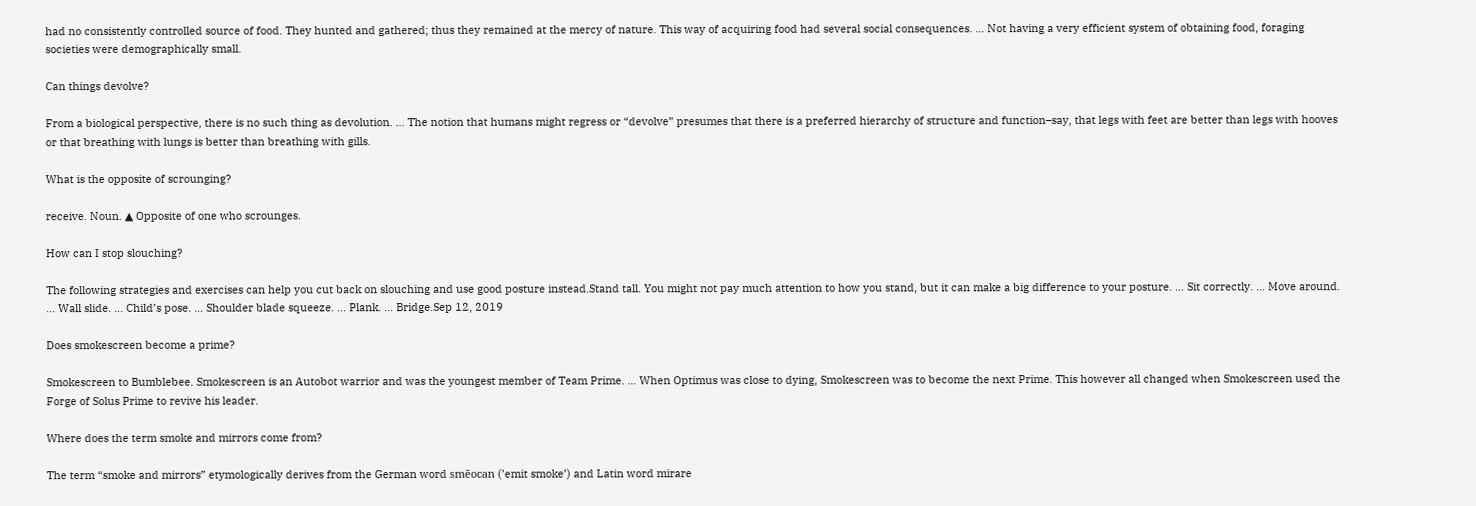had no consistently controlled source of food. They hunted and gathered; thus they remained at the mercy of nature. This way of acquiring food had several social consequences. … Not having a very efficient system of obtaining food, foraging societies were demographically small.

Can things devolve?

From a biological perspective, there is no such thing as devolution. … The notion that humans might regress or “devolve” presumes that there is a preferred hierarchy of structure and function–say, that legs with feet are better than legs with hooves or that breathing with lungs is better than breathing with gills.

What is the opposite of scrounging?

receive. Noun. ▲ Opposite of one who scrounges.

How can I stop slouching?

The following strategies and exercises can help you cut back on slouching and use good posture instead.Stand tall. You might not pay much attention to how you stand, but it can make a big difference to your posture. … Sit correctly. … Move around. … Wall slide. … Child’s pose. … Shoulder blade squeeze. … Plank. … Bridge.Sep 12, 2019

Does smokescreen become a prime?

Smokescreen to Bumblebee. Smokescreen is an Autobot warrior and was the youngest member of Team Prime. … When Optimus was close to dying, Smokescreen was to become the next Prime. This however all changed when Smokescreen used the Forge of Solus Prime to revive his leader.

Where does the term smoke and mirrors come from?

The term “smoke and mirrors” etymologically derives from the German word smēocan (’emit smoke’) and Latin word mirare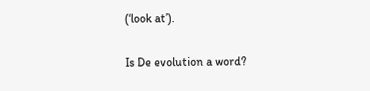(‘look at’).

Is De evolution a word?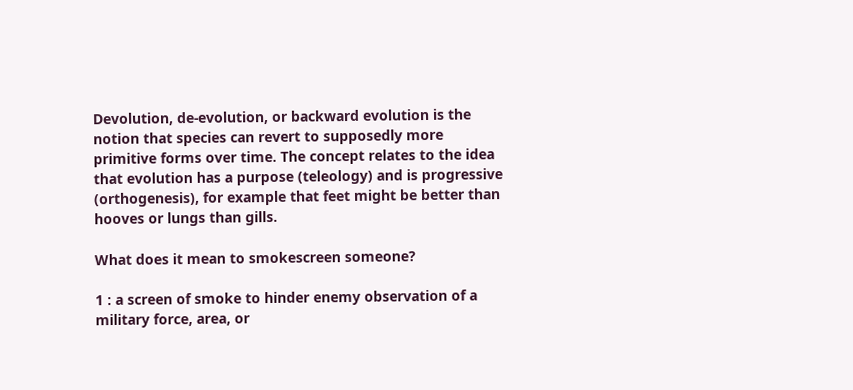Devolution, de-evolution, or backward evolution is the notion that species can revert to supposedly more primitive forms over time. The concept relates to the idea that evolution has a purpose (teleology) and is progressive (orthogenesis), for example that feet might be better than hooves or lungs than gills.

What does it mean to smokescreen someone?

1 : a screen of smoke to hinder enemy observation of a military force, area, or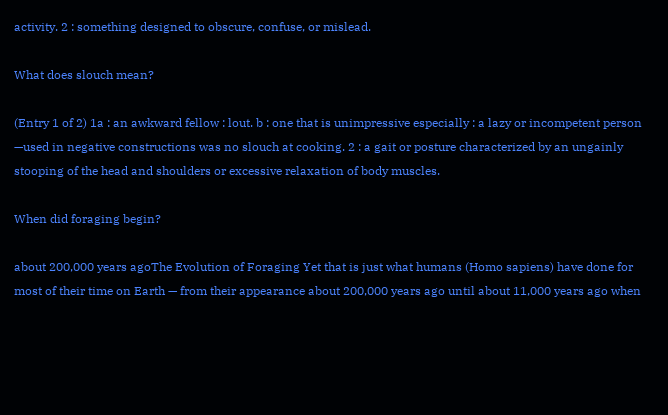activity. 2 : something designed to obscure, confuse, or mislead.

What does slouch mean?

(Entry 1 of 2) 1a : an awkward fellow : lout. b : one that is unimpressive especially : a lazy or incompetent person —used in negative constructions was no slouch at cooking. 2 : a gait or posture characterized by an ungainly stooping of the head and shoulders or excessive relaxation of body muscles.

When did foraging begin?

about 200,000 years agoThe Evolution of Foraging Yet that is just what humans (Homo sapiens) have done for most of their time on Earth — from their appearance about 200,000 years ago until about 11,000 years ago when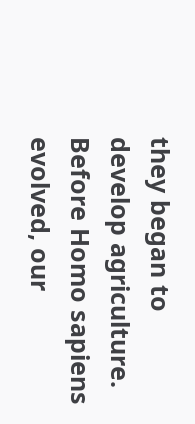they began to develop agriculture. Before Homo sapiens evolved, our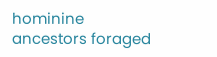hominine ancestors foraged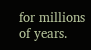for millions of years.